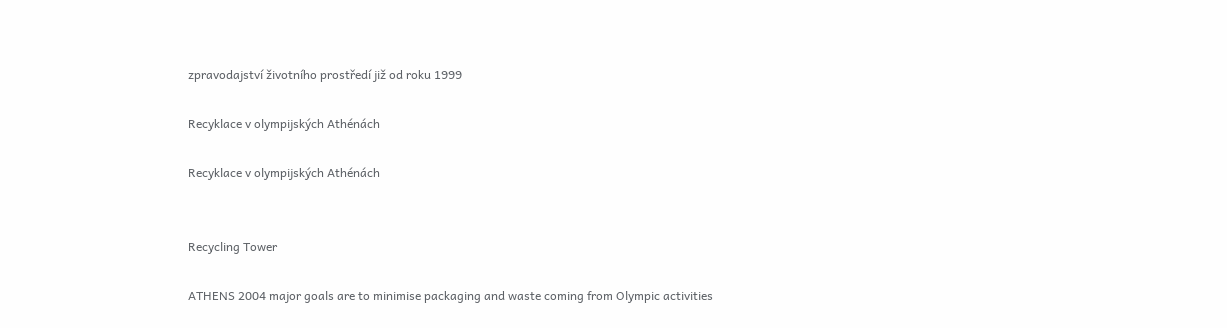zpravodajství životního prostředí již od roku 1999

Recyklace v olympijských Athénách

Recyklace v olympijských Athénách


Recycling Tower

ATHENS 2004 major goals are to minimise packaging and waste coming from Olympic activities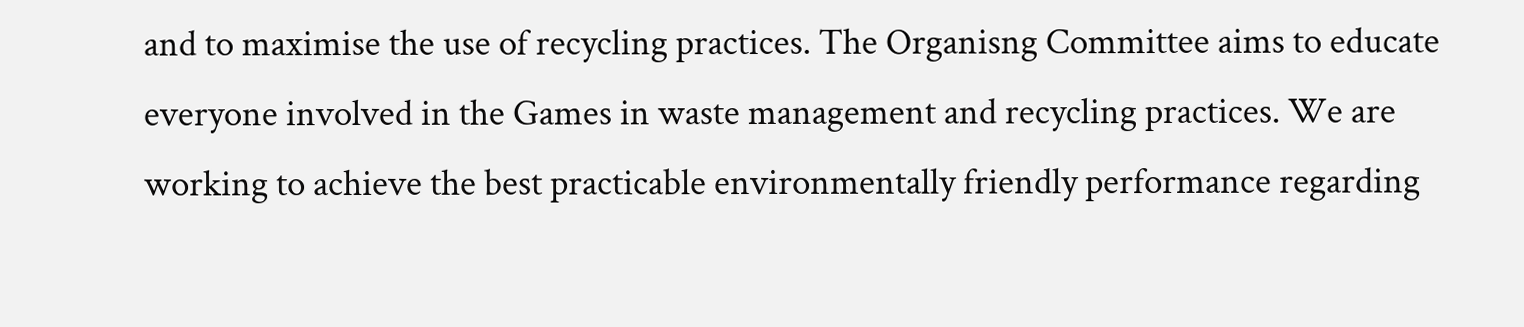and to maximise the use of recycling practices. The Organisng Committee aims to educate everyone involved in the Games in waste management and recycling practices. We are working to achieve the best practicable environmentally friendly performance regarding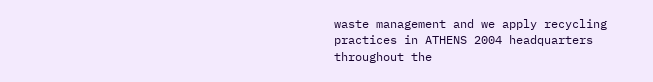waste management and we apply recycling practices in ATHENS 2004 headquarters throughout the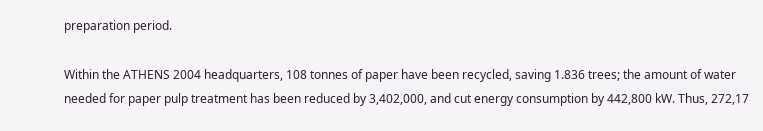preparation period.

Within the ATHENS 2004 headquarters, 108 tonnes of paper have been recycled, saving 1.836 trees; the amount of water needed for paper pulp treatment has been reduced by 3,402,000, and cut energy consumption by 442,800 kW. Thus, 272,17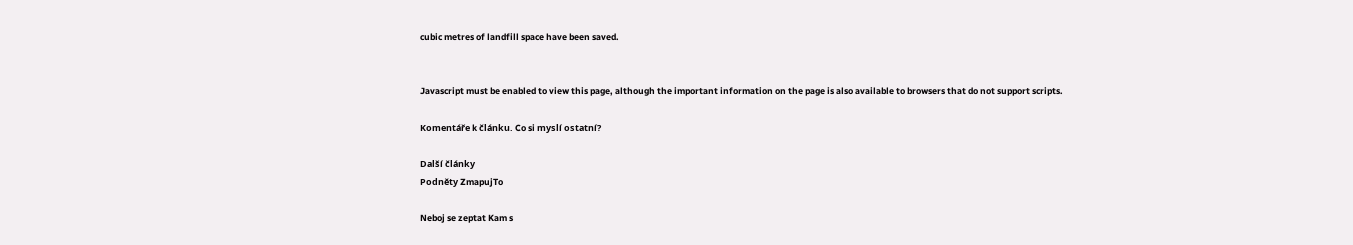cubic metres of landfill space have been saved.


Javascript must be enabled to view this page, although the important information on the page is also available to browsers that do not support scripts.

Komentáře k článku. Co si myslí ostatní?

Další články
Podněty ZmapujTo

Neboj se zeptat Kam s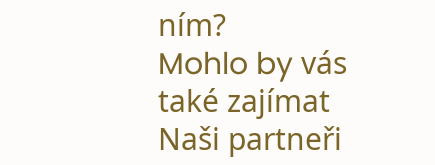ním?
Mohlo by vás také zajímat
Naši partneři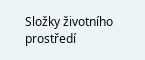Složky životního prostředí